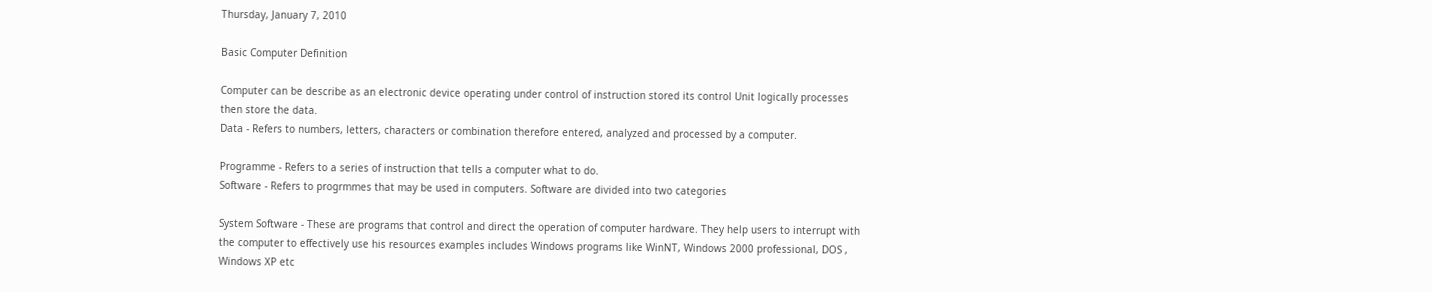Thursday, January 7, 2010

Basic Computer Definition

Computer can be describe as an electronic device operating under control of instruction stored its control Unit logically processes then store the data.
Data - Refers to numbers, letters, characters or combination therefore entered, analyzed and processed by a computer.

Programme - Refers to a series of instruction that tells a computer what to do.
Software - Refers to progrmmes that may be used in computers. Software are divided into two categories

System Software - These are programs that control and direct the operation of computer hardware. They help users to interrupt with the computer to effectively use his resources examples includes Windows programs like WinNT, Windows 2000 professional, DOS , Windows XP etc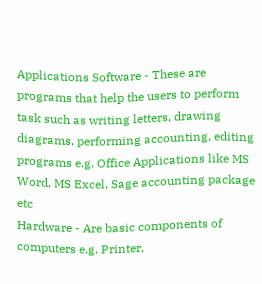Applications Software - These are programs that help the users to perform task such as writing letters, drawing diagrams, performing accounting, editing programs e.g. Office Applications like MS Word, MS Excel, Sage accounting package etc
Hardware - Are basic components of computers e.g. Printer,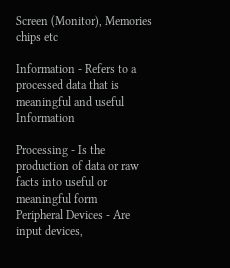Screen (Monitor), Memories chips etc

Information - Refers to a processed data that is meaningful and useful Information

Processing - Is the production of data or raw facts into useful or meaningful form
Peripheral Devices - Are input devices,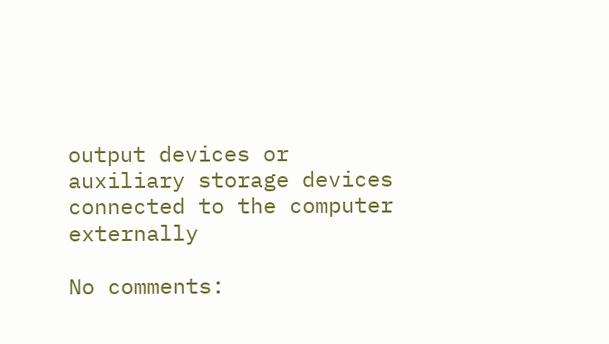output devices or auxiliary storage devices connected to the computer externally

No comments: